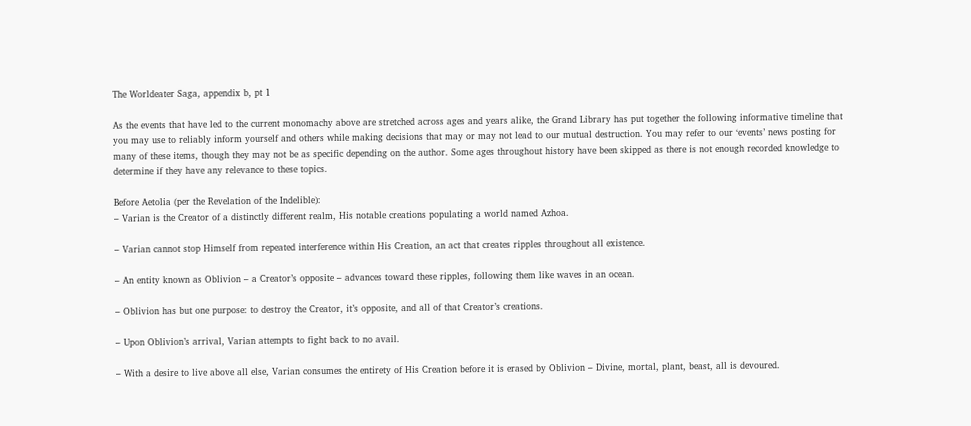The Worldeater Saga, appendix b, pt 1

As the events that have led to the current monomachy above are stretched across ages and years alike, the Grand Library has put together the following informative timeline that you may use to reliably inform yourself and others while making decisions that may or may not lead to our mutual destruction. You may refer to our ‘events’ news posting for many of these items, though they may not be as specific depending on the author. Some ages throughout history have been skipped as there is not enough recorded knowledge to determine if they have any relevance to these topics.

Before Aetolia (per the Revelation of the Indelible):
– Varian is the Creator of a distinctly different realm, His notable creations populating a world named Azhoa.

– Varian cannot stop Himself from repeated interference within His Creation, an act that creates ripples throughout all existence.

– An entity known as Oblivion – a Creator’s opposite – advances toward these ripples, following them like waves in an ocean.

– Oblivion has but one purpose: to destroy the Creator, it’s opposite, and all of that Creator’s creations.

– Upon Oblivion’s arrival, Varian attempts to fight back to no avail.

– With a desire to live above all else, Varian consumes the entirety of His Creation before it is erased by Oblivion – Divine, mortal, plant, beast, all is devoured.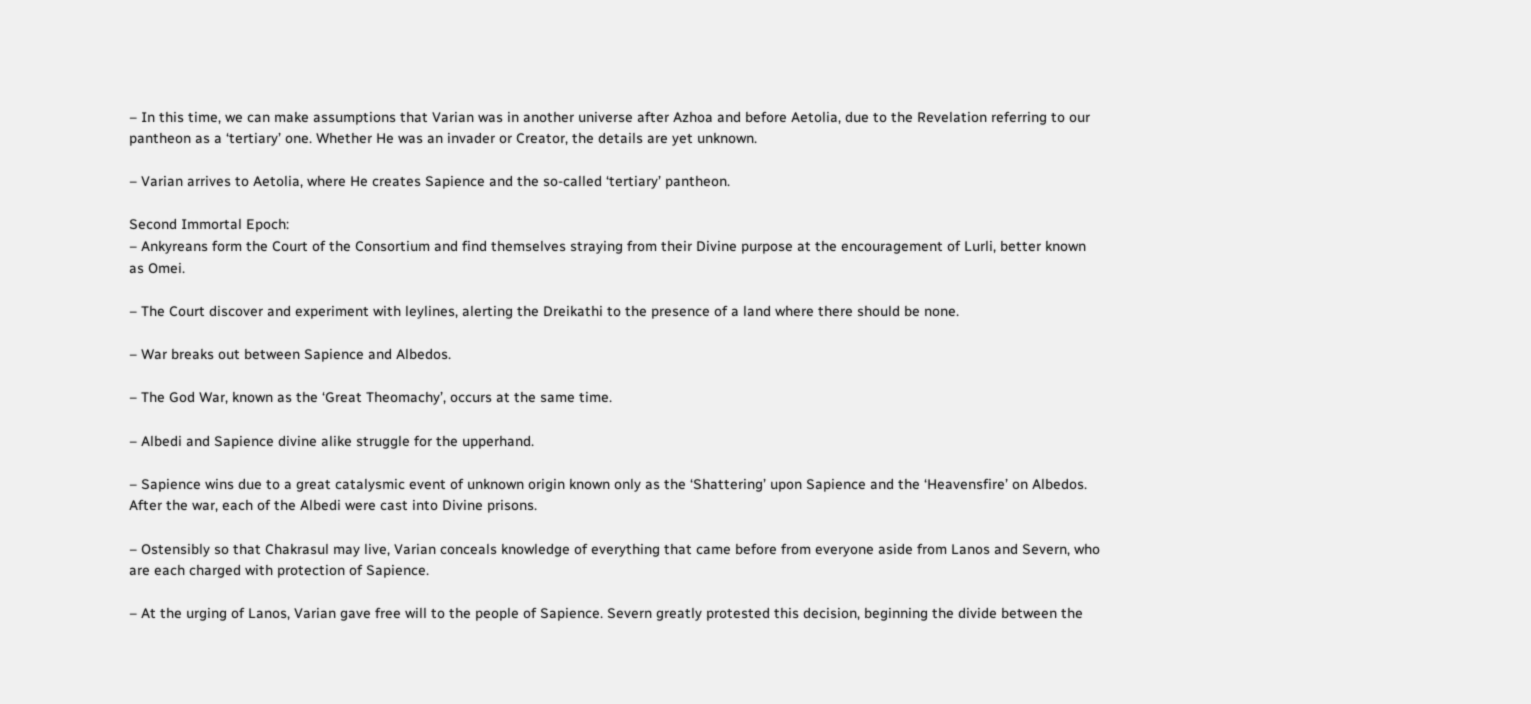– In this time, we can make assumptions that Varian was in another universe after Azhoa and before Aetolia, due to the Revelation referring to our pantheon as a ‘tertiary’ one. Whether He was an invader or Creator, the details are yet unknown.

– Varian arrives to Aetolia, where He creates Sapience and the so-called ‘tertiary’ pantheon.

Second Immortal Epoch:
– Ankyreans form the Court of the Consortium and find themselves straying from their Divine purpose at the encouragement of Lurli, better known as Omei.

– The Court discover and experiment with leylines, alerting the Dreikathi to the presence of a land where there should be none.

– War breaks out between Sapience and Albedos.

– The God War, known as the ‘Great Theomachy’, occurs at the same time.

– Albedi and Sapience divine alike struggle for the upperhand.

– Sapience wins due to a great catalysmic event of unknown origin known only as the ‘Shattering’ upon Sapience and the ‘Heavensfire’ on Albedos. After the war, each of the Albedi were cast into Divine prisons.

– Ostensibly so that Chakrasul may live, Varian conceals knowledge of everything that came before from everyone aside from Lanos and Severn, who are each charged with protection of Sapience.

– At the urging of Lanos, Varian gave free will to the people of Sapience. Severn greatly protested this decision, beginning the divide between the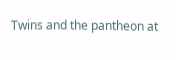Twins and the pantheon at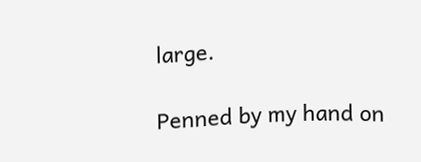large.

Penned by my hand on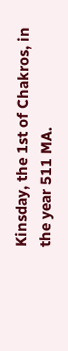Kinsday, the 1st of Chakros, in the year 511 MA.